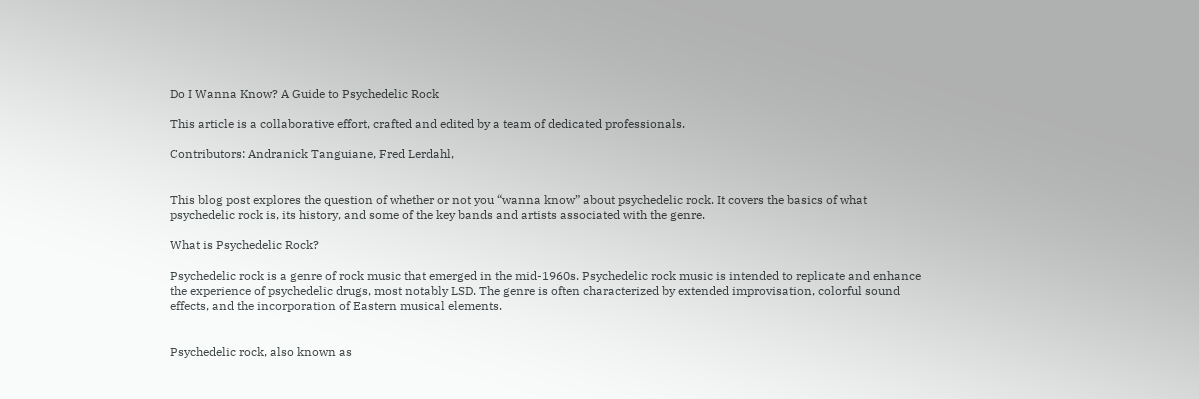Do I Wanna Know? A Guide to Psychedelic Rock

This article is a collaborative effort, crafted and edited by a team of dedicated professionals.

Contributors: Andranick Tanguiane, Fred Lerdahl,


This blog post explores the question of whether or not you “wanna know” about psychedelic rock. It covers the basics of what psychedelic rock is, its history, and some of the key bands and artists associated with the genre.

What is Psychedelic Rock?

Psychedelic rock is a genre of rock music that emerged in the mid-1960s. Psychedelic rock music is intended to replicate and enhance the experience of psychedelic drugs, most notably LSD. The genre is often characterized by extended improvisation, colorful sound effects, and the incorporation of Eastern musical elements.


Psychedelic rock, also known as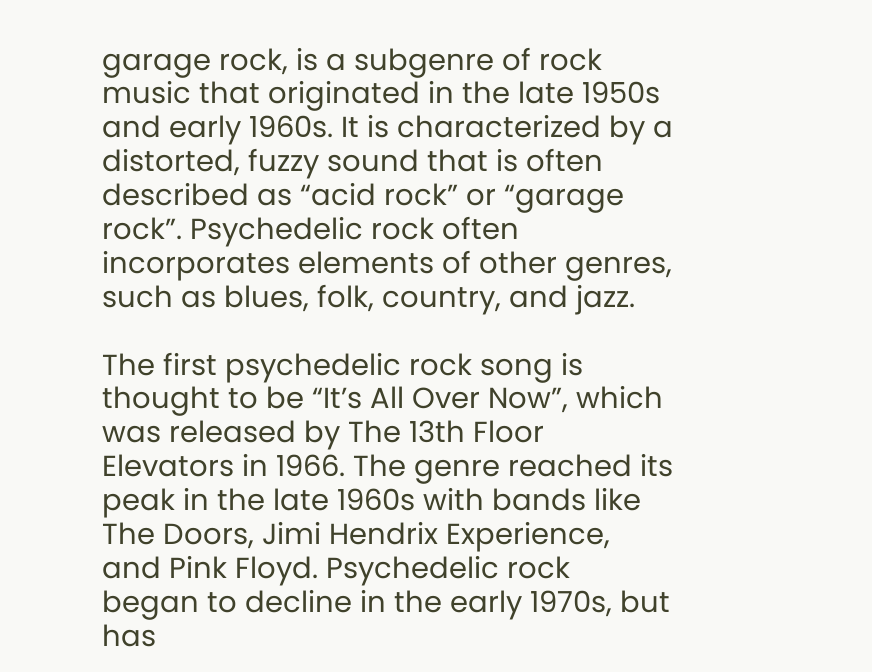garage rock, is a subgenre of rock music that originated in the late 1950s and early 1960s. It is characterized by a distorted, fuzzy sound that is often described as “acid rock” or “garage rock”. Psychedelic rock often incorporates elements of other genres, such as blues, folk, country, and jazz.

The first psychedelic rock song is thought to be “It’s All Over Now”, which was released by The 13th Floor Elevators in 1966. The genre reached its peak in the late 1960s with bands like The Doors, Jimi Hendrix Experience, and Pink Floyd. Psychedelic rock began to decline in the early 1970s, but has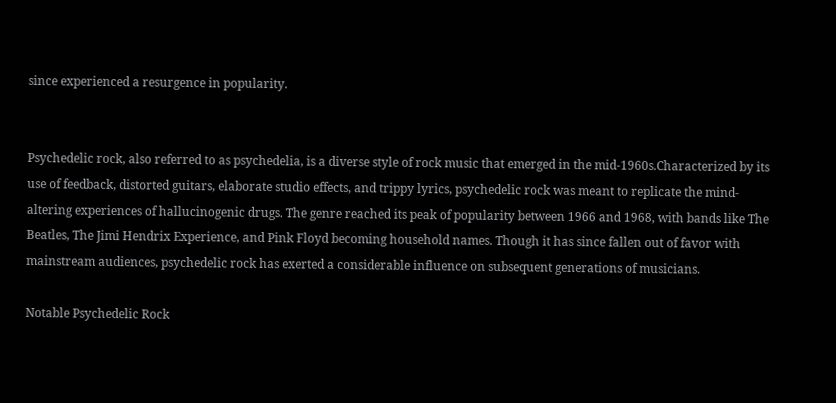since experienced a resurgence in popularity.


Psychedelic rock, also referred to as psychedelia, is a diverse style of rock music that emerged in the mid-1960s.Characterized by its use of feedback, distorted guitars, elaborate studio effects, and trippy lyrics, psychedelic rock was meant to replicate the mind-altering experiences of hallucinogenic drugs. The genre reached its peak of popularity between 1966 and 1968, with bands like The Beatles, The Jimi Hendrix Experience, and Pink Floyd becoming household names. Though it has since fallen out of favor with mainstream audiences, psychedelic rock has exerted a considerable influence on subsequent generations of musicians.

Notable Psychedelic Rock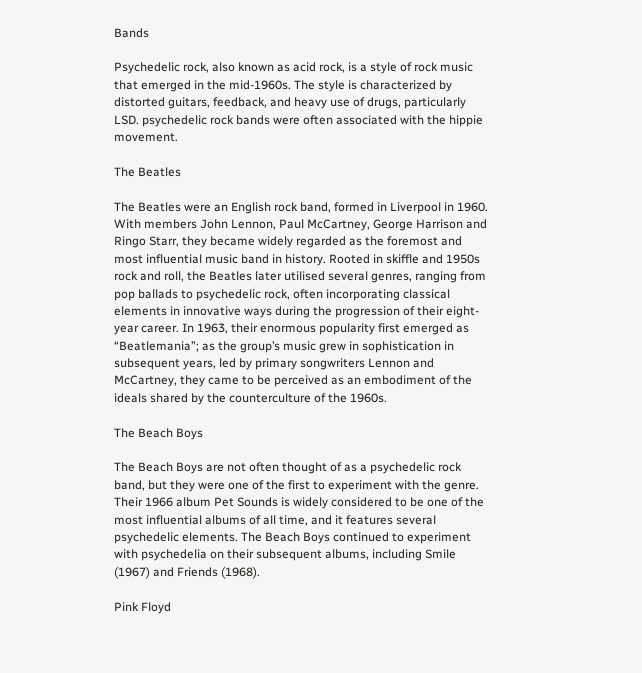Bands

Psychedelic rock, also known as acid rock, is a style of rock music that emerged in the mid-1960s. The style is characterized by distorted guitars, feedback, and heavy use of drugs, particularly LSD. psychedelic rock bands were often associated with the hippie movement.

The Beatles

The Beatles were an English rock band, formed in Liverpool in 1960. With members John Lennon, Paul McCartney, George Harrison and Ringo Starr, they became widely regarded as the foremost and most influential music band in history. Rooted in skiffle and 1950s rock and roll, the Beatles later utilised several genres, ranging from pop ballads to psychedelic rock, often incorporating classical elements in innovative ways during the progression of their eight-year career. In 1963, their enormous popularity first emerged as “Beatlemania”; as the group’s music grew in sophistication in subsequent years, led by primary songwriters Lennon and McCartney, they came to be perceived as an embodiment of the ideals shared by the counterculture of the 1960s.

The Beach Boys

The Beach Boys are not often thought of as a psychedelic rock band, but they were one of the first to experiment with the genre. Their 1966 album Pet Sounds is widely considered to be one of the most influential albums of all time, and it features several psychedelic elements. The Beach Boys continued to experiment with psychedelia on their subsequent albums, including Smile (1967) and Friends (1968).

Pink Floyd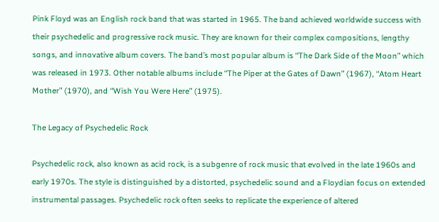Pink Floyd was an English rock band that was started in 1965. The band achieved worldwide success with their psychedelic and progressive rock music. They are known for their complex compositions, lengthy songs, and innovative album covers. The band’s most popular album is “The Dark Side of the Moon” which was released in 1973. Other notable albums include “The Piper at the Gates of Dawn” (1967), “Atom Heart Mother” (1970), and “Wish You Were Here” (1975).

The Legacy of Psychedelic Rock

Psychedelic rock, also known as acid rock, is a subgenre of rock music that evolved in the late 1960s and early 1970s. The style is distinguished by a distorted, psychedelic sound and a Floydian focus on extended instrumental passages. Psychedelic rock often seeks to replicate the experience of altered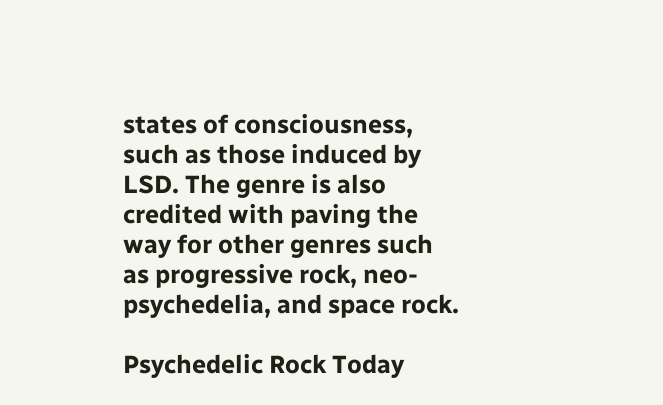states of consciousness, such as those induced by LSD. The genre is also credited with paving the way for other genres such as progressive rock, neo-psychedelia, and space rock.

Psychedelic Rock Today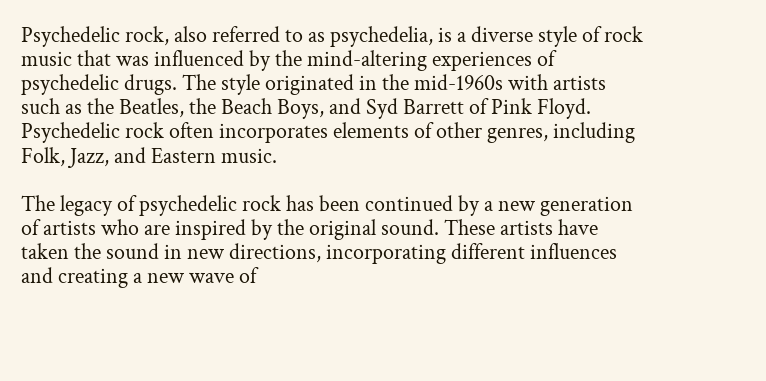Psychedelic rock, also referred to as psychedelia, is a diverse style of rock music that was influenced by the mind-altering experiences of psychedelic drugs. The style originated in the mid-1960s with artists such as the Beatles, the Beach Boys, and Syd Barrett of Pink Floyd. Psychedelic rock often incorporates elements of other genres, including Folk, Jazz, and Eastern music.

The legacy of psychedelic rock has been continued by a new generation of artists who are inspired by the original sound. These artists have taken the sound in new directions, incorporating different influences and creating a new wave of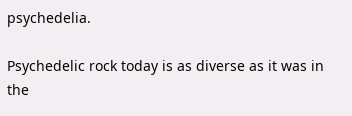psychedelia.

Psychedelic rock today is as diverse as it was in the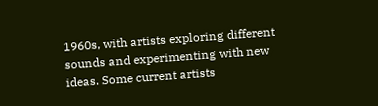1960s, with artists exploring different sounds and experimenting with new ideas. Some current artists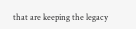that are keeping the legacy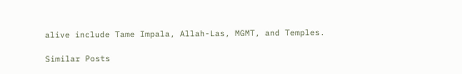alive include Tame Impala, Allah-Las, MGMT, and Temples.

Similar Posts